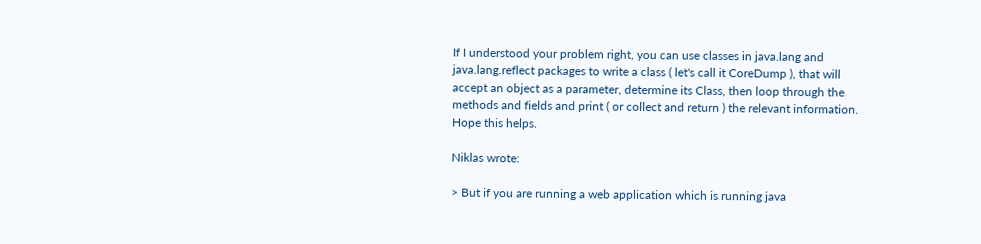If I understood your problem right, you can use classes in java.lang and
java.lang.reflect packages to write a class ( let's call it CoreDump ), that will
accept an object as a parameter, determine its Class, then loop through the
methods and fields and print ( or collect and return ) the relevant information.
Hope this helps.

Niklas wrote:

> But if you are running a web application which is running java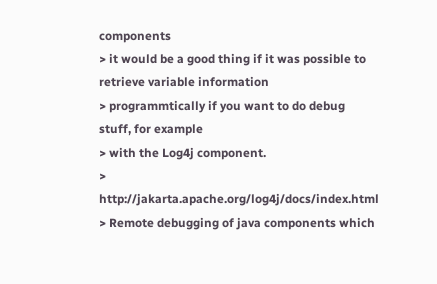components
> it would be a good thing if it was possible to retrieve variable information
> programmtically if you want to do debug stuff, for example
> with the Log4j component.
> http://jakarta.apache.org/log4j/docs/index.html
> Remote debugging of java components which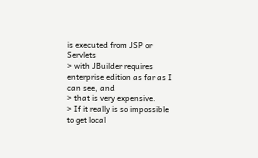is executed from JSP or Servlets
> with JBuilder requires enterprise edition as far as I can see, and
> that is very expensive.
> If it really is so impossible to get local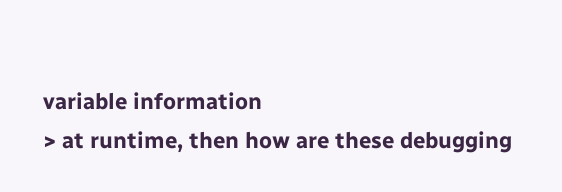variable information
> at runtime, then how are these debugging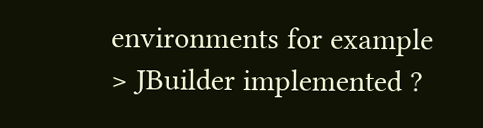environments for example
> JBuilder implemented ?